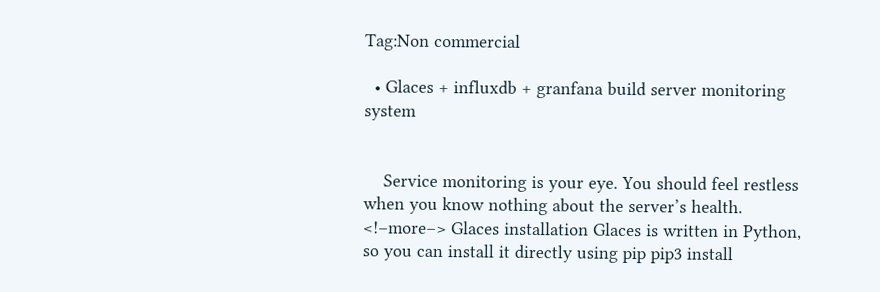Tag:Non commercial

  • Glaces + influxdb + granfana build server monitoring system


    Service monitoring is your eye. You should feel restless when you know nothing about the server’s health. <!–more–> Glaces installation Glaces is written in Python, so you can install it directly using pip pip3 install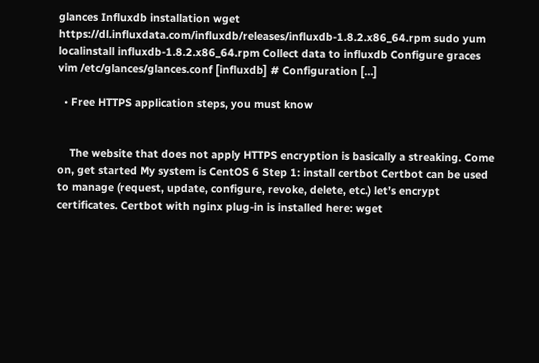glances Influxdb installation wget https://dl.influxdata.com/influxdb/releases/influxdb-1.8.2.x86_64.rpm sudo yum localinstall influxdb-1.8.2.x86_64.rpm Collect data to influxdb Configure graces vim /etc/glances/glances.conf [influxdb] # Configuration […]

  • Free HTTPS application steps, you must know


    The website that does not apply HTTPS encryption is basically a streaking. Come on, get started My system is CentOS 6 Step 1: install certbot Certbot can be used to manage (request, update, configure, revoke, delete, etc.) let’s encrypt certificates. Certbot with nginx plug-in is installed here: wget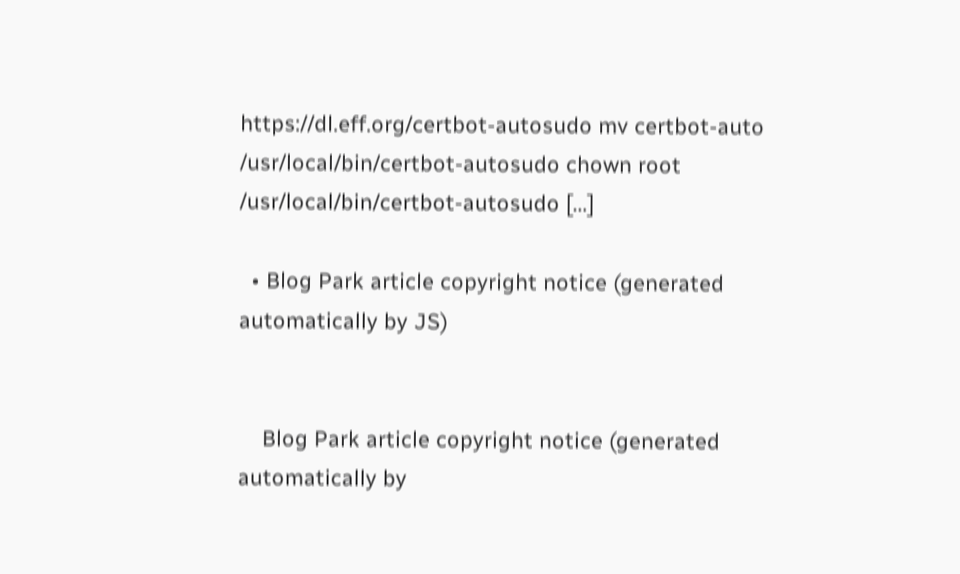https://dl.eff.org/certbot-autosudo mv certbot-auto /usr/local/bin/certbot-autosudo chown root /usr/local/bin/certbot-autosudo […]

  • Blog Park article copyright notice (generated automatically by JS)


    Blog Park article copyright notice (generated automatically by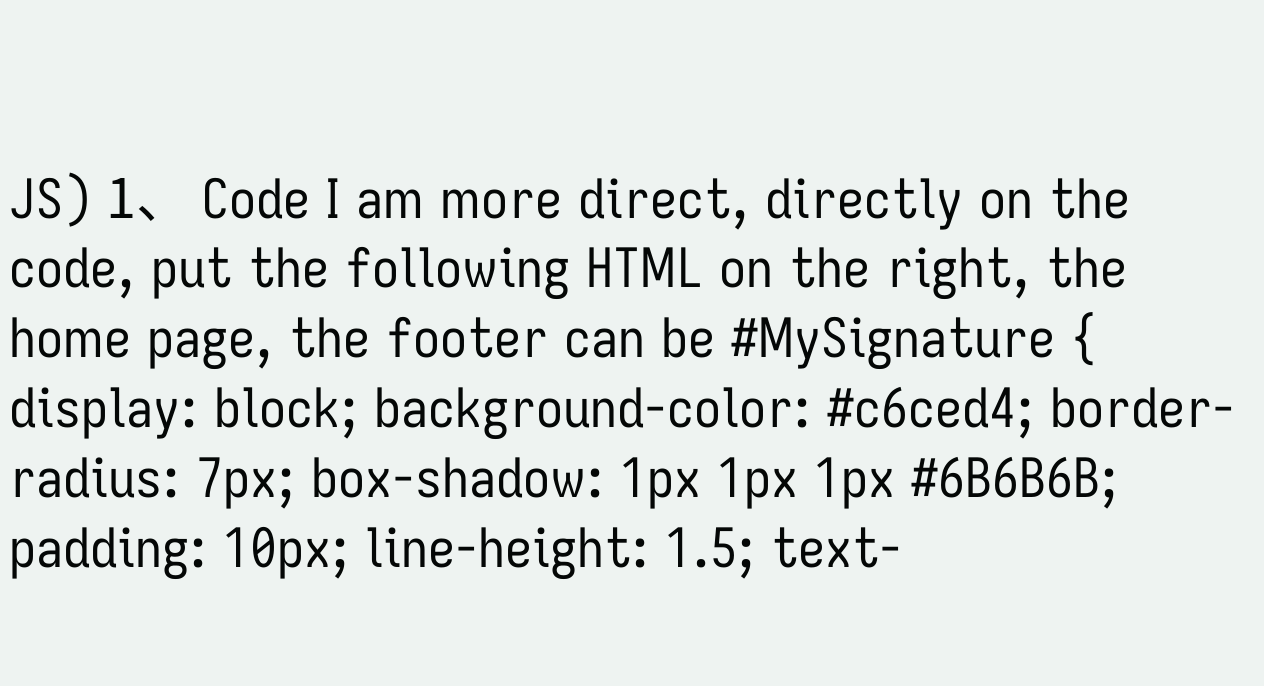JS) 1、 Code I am more direct, directly on the code, put the following HTML on the right, the home page, the footer can be #MySignature { display: block; background-color: #c6ced4; border-radius: 7px; box-shadow: 1px 1px 1px #6B6B6B; padding: 10px; line-height: 1.5; text-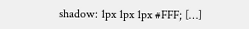shadow: 1px 1px 1px #FFF; […]